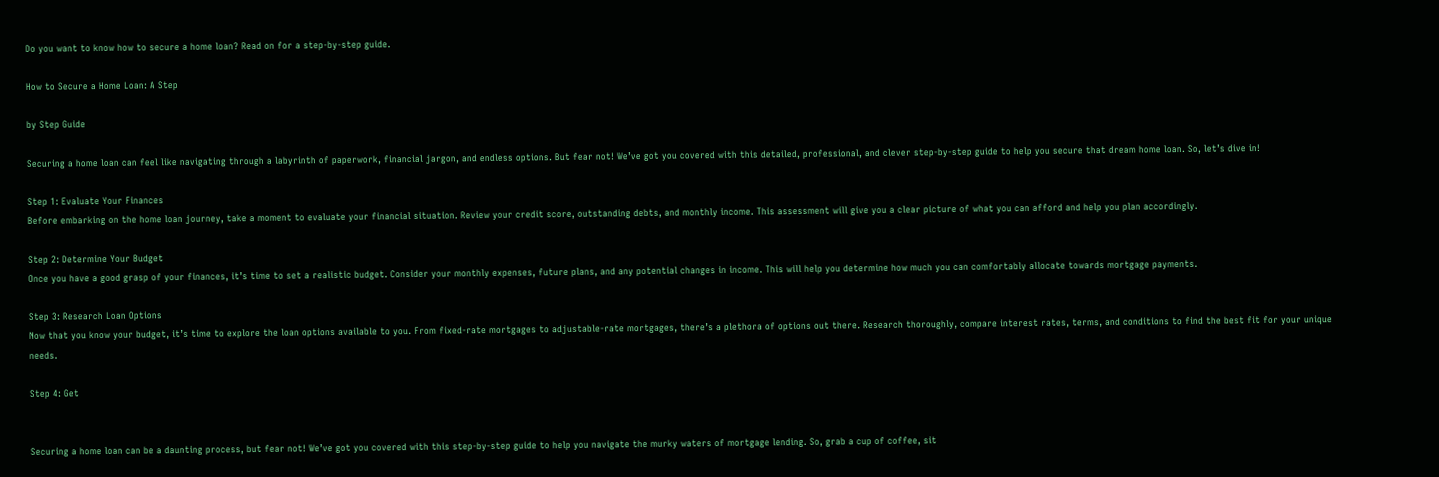Do you want to know how to secure a home loan? Read on for a step-by-step guide.

How to Secure a Home Loan: A Step

by Step Guide

Securing a home loan can feel like navigating through a labyrinth of paperwork, financial jargon, and endless options. But fear not! We’ve got you covered with this detailed, professional, and clever step-by-step guide to help you secure that dream home loan. So, let’s dive in!

Step 1: Evaluate Your Finances
Before embarking on the home loan journey, take a moment to evaluate your financial situation. Review your credit score, outstanding debts, and monthly income. This assessment will give you a clear picture of what you can afford and help you plan accordingly.

Step 2: Determine Your Budget
Once you have a good grasp of your finances, it’s time to set a realistic budget. Consider your monthly expenses, future plans, and any potential changes in income. This will help you determine how much you can comfortably allocate towards mortgage payments.

Step 3: Research Loan Options
Now that you know your budget, it’s time to explore the loan options available to you. From fixed-rate mortgages to adjustable-rate mortgages, there’s a plethora of options out there. Research thoroughly, compare interest rates, terms, and conditions to find the best fit for your unique needs.

Step 4: Get


Securing a home loan can be a daunting process, but fear not! We’ve got you covered with this step-by-step guide to help you navigate the murky waters of mortgage lending. So, grab a cup of coffee, sit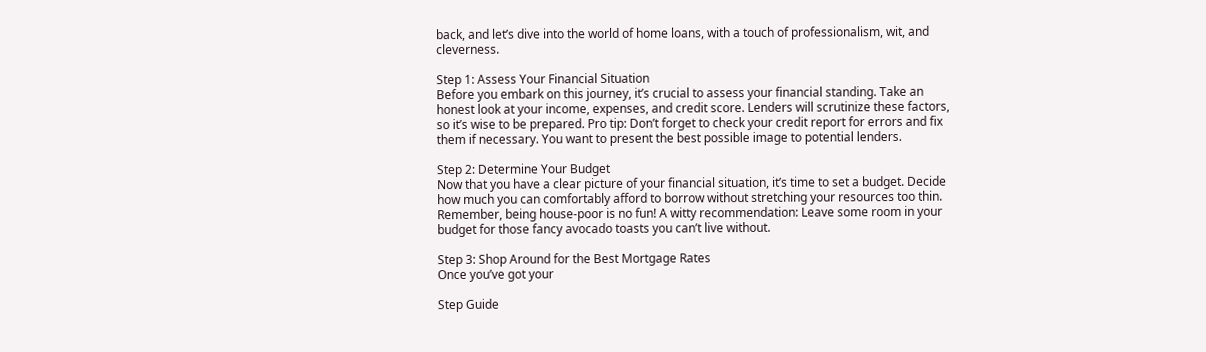back, and let’s dive into the world of home loans, with a touch of professionalism, wit, and cleverness.

Step 1: Assess Your Financial Situation
Before you embark on this journey, it’s crucial to assess your financial standing. Take an honest look at your income, expenses, and credit score. Lenders will scrutinize these factors, so it’s wise to be prepared. Pro tip: Don’t forget to check your credit report for errors and fix them if necessary. You want to present the best possible image to potential lenders.

Step 2: Determine Your Budget
Now that you have a clear picture of your financial situation, it’s time to set a budget. Decide how much you can comfortably afford to borrow without stretching your resources too thin. Remember, being house-poor is no fun! A witty recommendation: Leave some room in your budget for those fancy avocado toasts you can’t live without.

Step 3: Shop Around for the Best Mortgage Rates
Once you’ve got your

Step Guide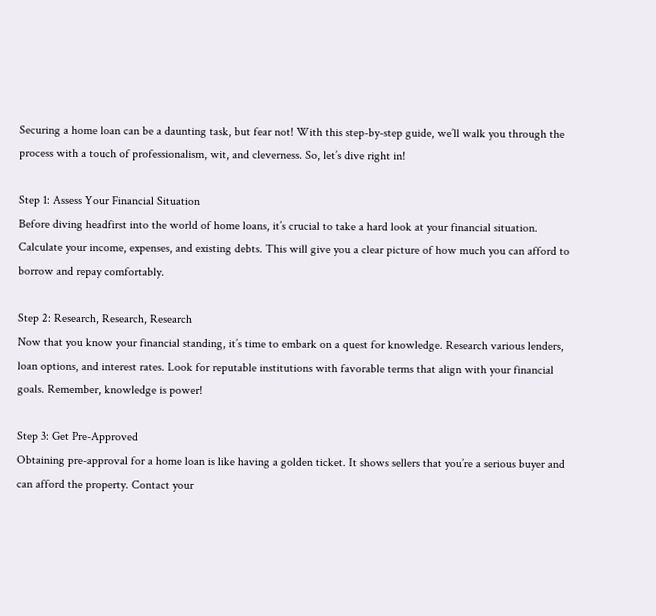Securing a home loan can be a daunting task, but fear not! With this step-by-step guide, we’ll walk you through the process with a touch of professionalism, wit, and cleverness. So, let’s dive right in!

Step 1: Assess Your Financial Situation
Before diving headfirst into the world of home loans, it’s crucial to take a hard look at your financial situation. Calculate your income, expenses, and existing debts. This will give you a clear picture of how much you can afford to borrow and repay comfortably.

Step 2: Research, Research, Research
Now that you know your financial standing, it’s time to embark on a quest for knowledge. Research various lenders, loan options, and interest rates. Look for reputable institutions with favorable terms that align with your financial goals. Remember, knowledge is power!

Step 3: Get Pre-Approved
Obtaining pre-approval for a home loan is like having a golden ticket. It shows sellers that you’re a serious buyer and can afford the property. Contact your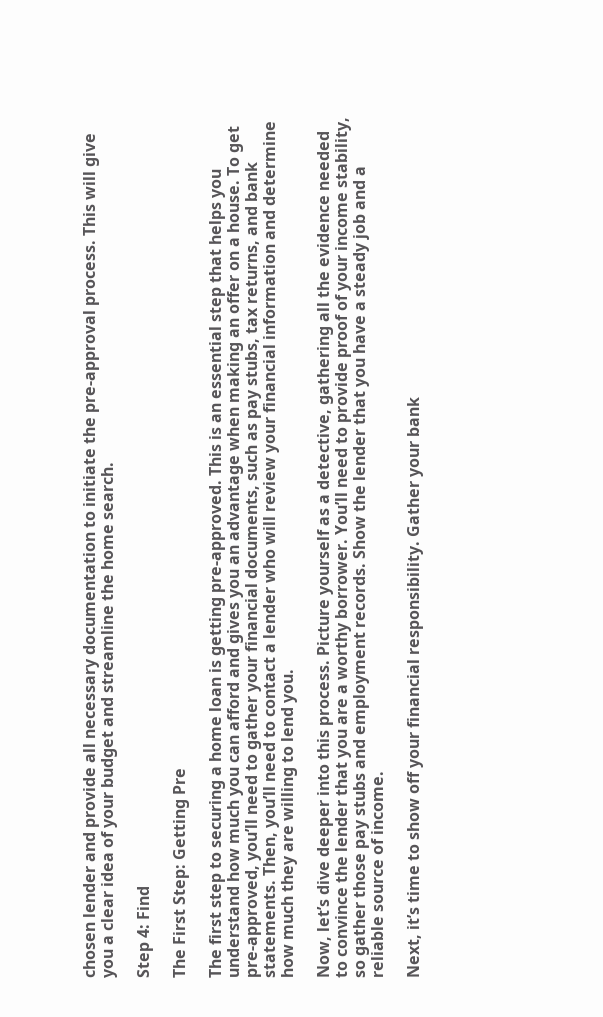chosen lender and provide all necessary documentation to initiate the pre-approval process. This will give you a clear idea of your budget and streamline the home search.

Step 4: Find

The First Step: Getting Pre

The first step to securing a home loan is getting pre-approved. This is an essential step that helps you understand how much you can afford and gives you an advantage when making an offer on a house. To get pre-approved, you’ll need to gather your financial documents, such as pay stubs, tax returns, and bank statements. Then, you’ll need to contact a lender who will review your financial information and determine how much they are willing to lend you.

Now, let’s dive deeper into this process. Picture yourself as a detective, gathering all the evidence needed to convince the lender that you are a worthy borrower. You’ll need to provide proof of your income stability, so gather those pay stubs and employment records. Show the lender that you have a steady job and a reliable source of income.

Next, it’s time to show off your financial responsibility. Gather your bank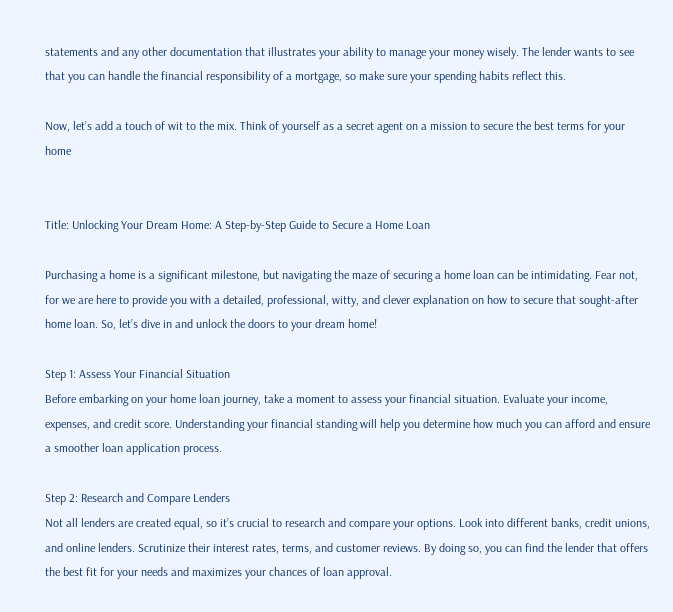statements and any other documentation that illustrates your ability to manage your money wisely. The lender wants to see that you can handle the financial responsibility of a mortgage, so make sure your spending habits reflect this.

Now, let’s add a touch of wit to the mix. Think of yourself as a secret agent on a mission to secure the best terms for your home


Title: Unlocking Your Dream Home: A Step-by-Step Guide to Secure a Home Loan

Purchasing a home is a significant milestone, but navigating the maze of securing a home loan can be intimidating. Fear not, for we are here to provide you with a detailed, professional, witty, and clever explanation on how to secure that sought-after home loan. So, let’s dive in and unlock the doors to your dream home!

Step 1: Assess Your Financial Situation
Before embarking on your home loan journey, take a moment to assess your financial situation. Evaluate your income, expenses, and credit score. Understanding your financial standing will help you determine how much you can afford and ensure a smoother loan application process.

Step 2: Research and Compare Lenders
Not all lenders are created equal, so it’s crucial to research and compare your options. Look into different banks, credit unions, and online lenders. Scrutinize their interest rates, terms, and customer reviews. By doing so, you can find the lender that offers the best fit for your needs and maximizes your chances of loan approval.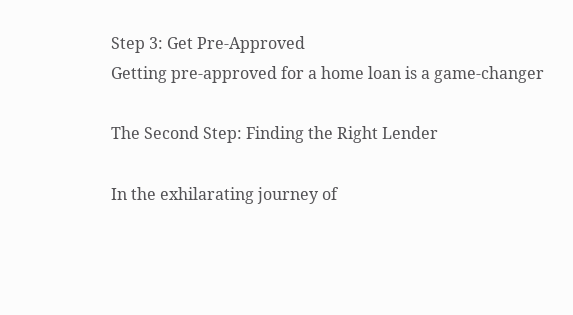Step 3: Get Pre-Approved
Getting pre-approved for a home loan is a game-changer

The Second Step: Finding the Right Lender

In the exhilarating journey of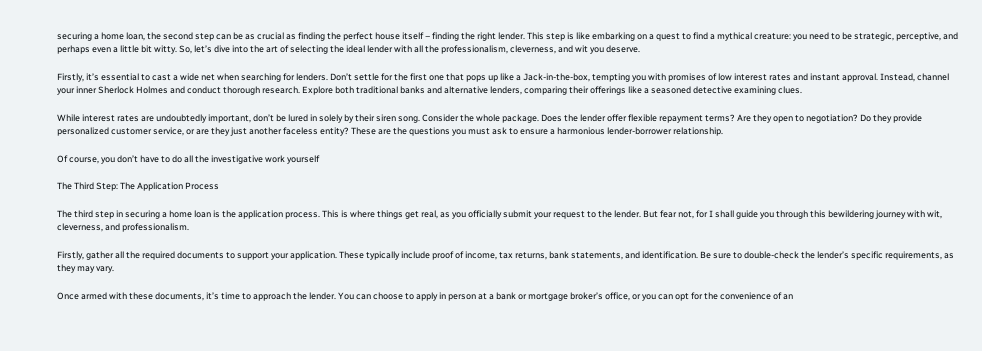securing a home loan, the second step can be as crucial as finding the perfect house itself – finding the right lender. This step is like embarking on a quest to find a mythical creature: you need to be strategic, perceptive, and perhaps even a little bit witty. So, let’s dive into the art of selecting the ideal lender with all the professionalism, cleverness, and wit you deserve.

Firstly, it’s essential to cast a wide net when searching for lenders. Don’t settle for the first one that pops up like a Jack-in-the-box, tempting you with promises of low interest rates and instant approval. Instead, channel your inner Sherlock Holmes and conduct thorough research. Explore both traditional banks and alternative lenders, comparing their offerings like a seasoned detective examining clues.

While interest rates are undoubtedly important, don’t be lured in solely by their siren song. Consider the whole package. Does the lender offer flexible repayment terms? Are they open to negotiation? Do they provide personalized customer service, or are they just another faceless entity? These are the questions you must ask to ensure a harmonious lender-borrower relationship.

Of course, you don’t have to do all the investigative work yourself

The Third Step: The Application Process

The third step in securing a home loan is the application process. This is where things get real, as you officially submit your request to the lender. But fear not, for I shall guide you through this bewildering journey with wit, cleverness, and professionalism.

Firstly, gather all the required documents to support your application. These typically include proof of income, tax returns, bank statements, and identification. Be sure to double-check the lender’s specific requirements, as they may vary.

Once armed with these documents, it’s time to approach the lender. You can choose to apply in person at a bank or mortgage broker’s office, or you can opt for the convenience of an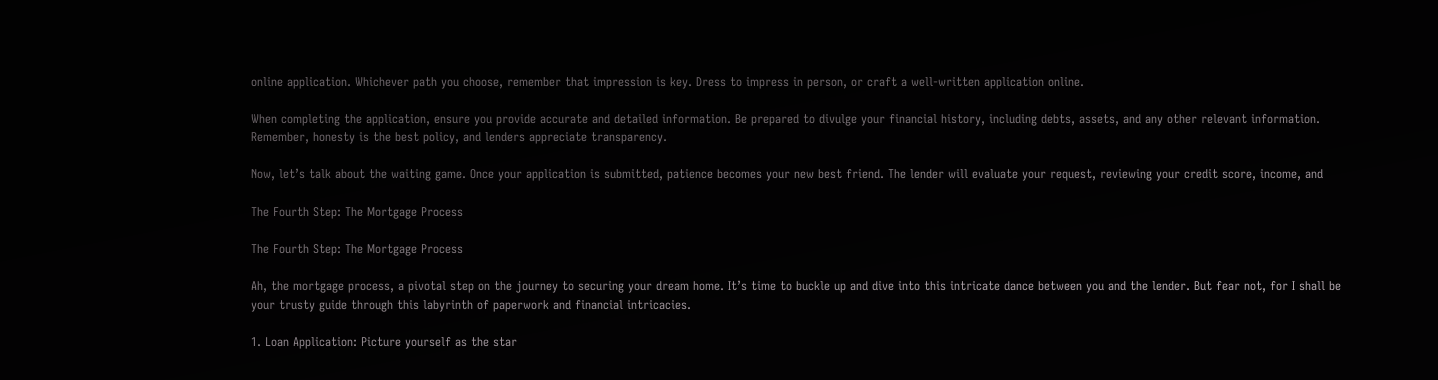online application. Whichever path you choose, remember that impression is key. Dress to impress in person, or craft a well-written application online.

When completing the application, ensure you provide accurate and detailed information. Be prepared to divulge your financial history, including debts, assets, and any other relevant information. Remember, honesty is the best policy, and lenders appreciate transparency.

Now, let’s talk about the waiting game. Once your application is submitted, patience becomes your new best friend. The lender will evaluate your request, reviewing your credit score, income, and

The Fourth Step: The Mortgage Process

The Fourth Step: The Mortgage Process

Ah, the mortgage process, a pivotal step on the journey to securing your dream home. It’s time to buckle up and dive into this intricate dance between you and the lender. But fear not, for I shall be your trusty guide through this labyrinth of paperwork and financial intricacies.

1. Loan Application: Picture yourself as the star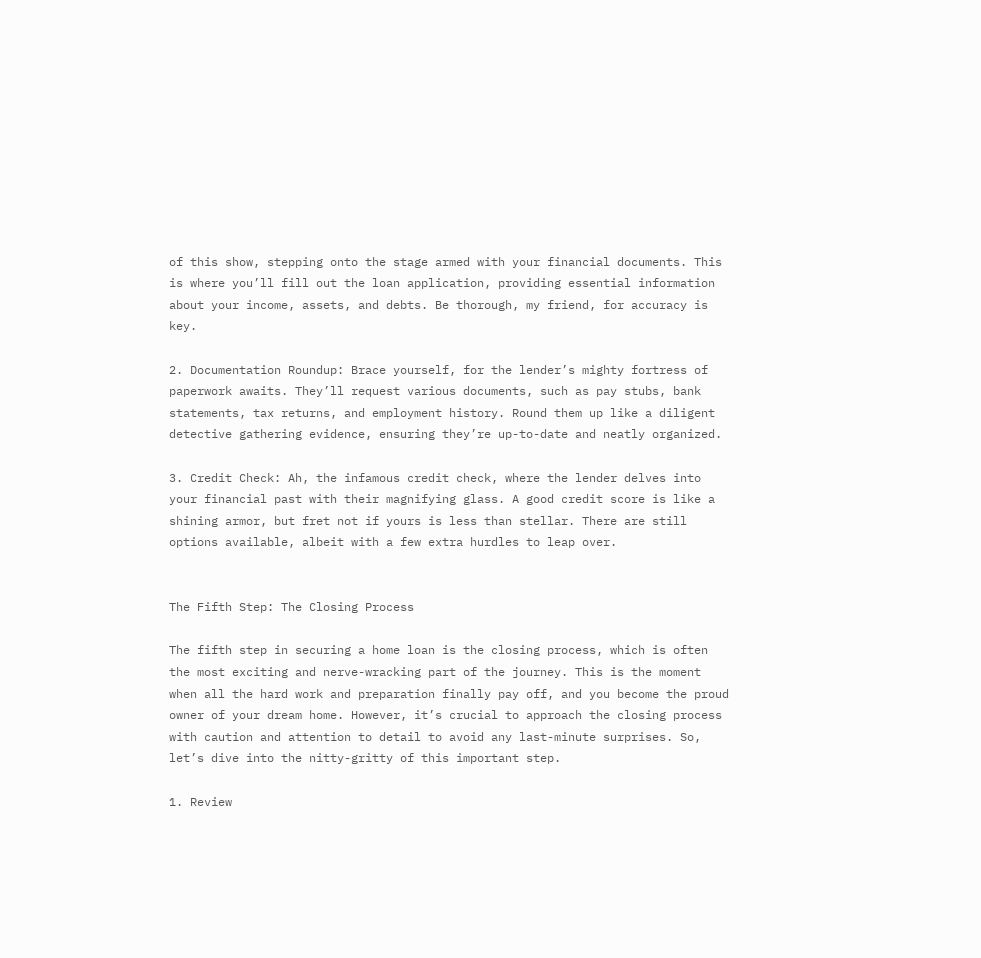of this show, stepping onto the stage armed with your financial documents. This is where you’ll fill out the loan application, providing essential information about your income, assets, and debts. Be thorough, my friend, for accuracy is key.

2. Documentation Roundup: Brace yourself, for the lender’s mighty fortress of paperwork awaits. They’ll request various documents, such as pay stubs, bank statements, tax returns, and employment history. Round them up like a diligent detective gathering evidence, ensuring they’re up-to-date and neatly organized.

3. Credit Check: Ah, the infamous credit check, where the lender delves into your financial past with their magnifying glass. A good credit score is like a shining armor, but fret not if yours is less than stellar. There are still options available, albeit with a few extra hurdles to leap over.


The Fifth Step: The Closing Process

The fifth step in securing a home loan is the closing process, which is often the most exciting and nerve-wracking part of the journey. This is the moment when all the hard work and preparation finally pay off, and you become the proud owner of your dream home. However, it’s crucial to approach the closing process with caution and attention to detail to avoid any last-minute surprises. So, let’s dive into the nitty-gritty of this important step.

1. Review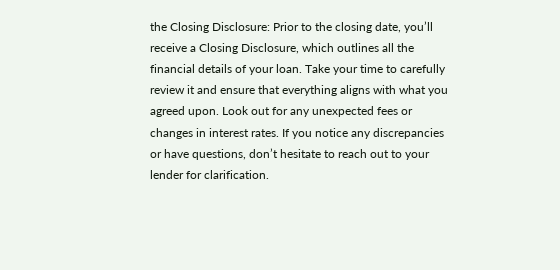the Closing Disclosure: Prior to the closing date, you’ll receive a Closing Disclosure, which outlines all the financial details of your loan. Take your time to carefully review it and ensure that everything aligns with what you agreed upon. Look out for any unexpected fees or changes in interest rates. If you notice any discrepancies or have questions, don’t hesitate to reach out to your lender for clarification.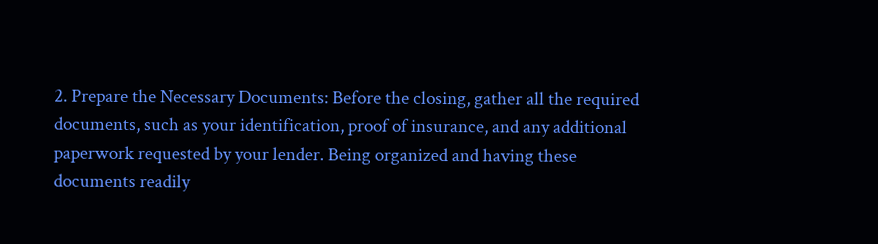2. Prepare the Necessary Documents: Before the closing, gather all the required documents, such as your identification, proof of insurance, and any additional paperwork requested by your lender. Being organized and having these documents readily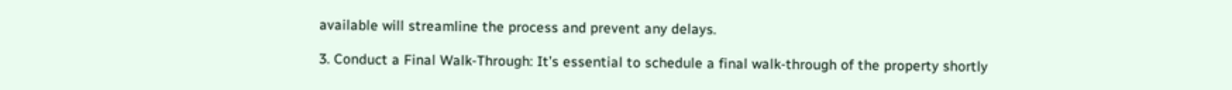available will streamline the process and prevent any delays.

3. Conduct a Final Walk-Through: It’s essential to schedule a final walk-through of the property shortly